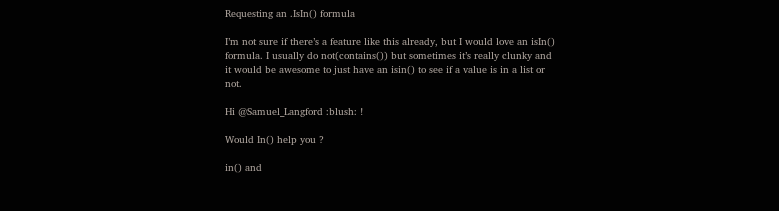Requesting an .IsIn() formula

I’m not sure if there’s a feature like this already, but I would love an isIn() formula. I usually do not(contains()) but sometimes it’s really clunky and it would be awesome to just have an isin() to see if a value is in a list or not.

Hi @Samuel_Langford :blush: !

Would In() help you ?

in() and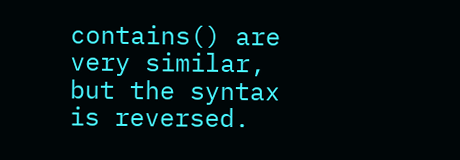contains() are very similar, but the syntax is reversed.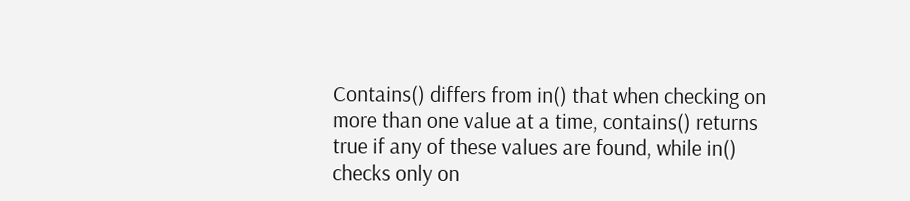Contains() differs from in() that when checking on more than one value at a time, contains() returns true if any of these values are found, while in() checks only on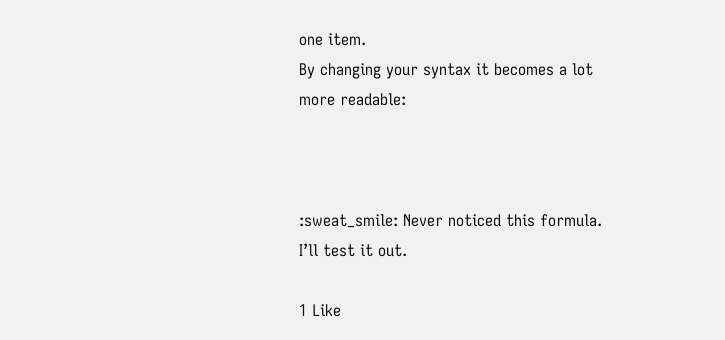one item.
By changing your syntax it becomes a lot more readable:



:sweat_smile: Never noticed this formula. I’ll test it out.

1 Like